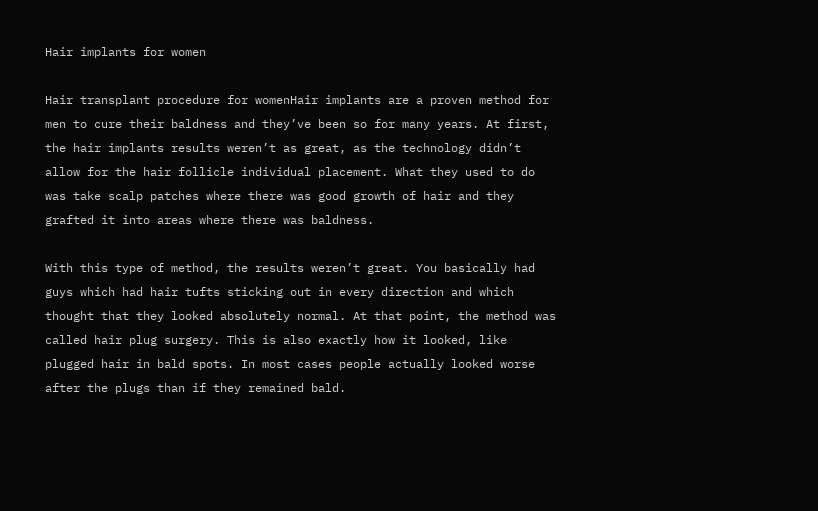Hair implants for women

Hair transplant procedure for womenHair implants are a proven method for men to cure their baldness and they’ve been so for many years. At first, the hair implants results weren’t as great, as the technology didn’t allow for the hair follicle individual placement. What they used to do was take scalp patches where there was good growth of hair and they grafted it into areas where there was baldness.

With this type of method, the results weren’t great. You basically had guys which had hair tufts sticking out in every direction and which thought that they looked absolutely normal. At that point, the method was called hair plug surgery. This is also exactly how it looked, like plugged hair in bald spots. In most cases people actually looked worse after the plugs than if they remained bald.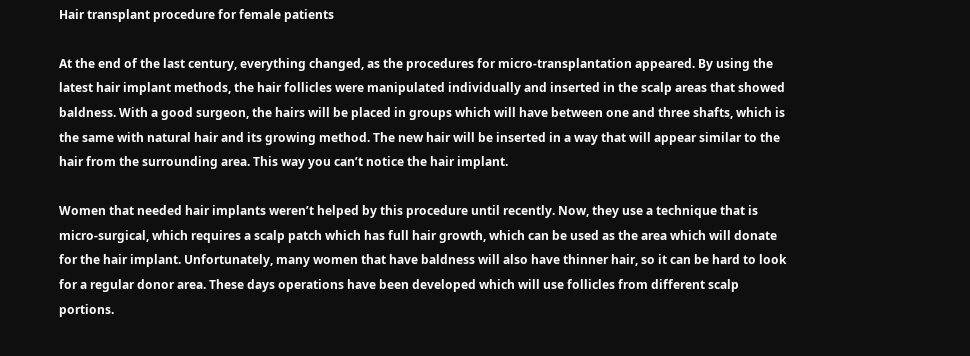Hair transplant procedure for female patients

At the end of the last century, everything changed, as the procedures for micro-transplantation appeared. By using the latest hair implant methods, the hair follicles were manipulated individually and inserted in the scalp areas that showed baldness. With a good surgeon, the hairs will be placed in groups which will have between one and three shafts, which is the same with natural hair and its growing method. The new hair will be inserted in a way that will appear similar to the hair from the surrounding area. This way you can’t notice the hair implant.

Women that needed hair implants weren’t helped by this procedure until recently. Now, they use a technique that is micro-surgical, which requires a scalp patch which has full hair growth, which can be used as the area which will donate for the hair implant. Unfortunately, many women that have baldness will also have thinner hair, so it can be hard to look for a regular donor area. These days operations have been developed which will use follicles from different scalp portions.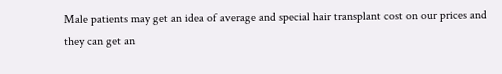Male patients may get an idea of average and special hair transplant cost on our prices and they can get an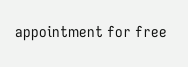appointment for free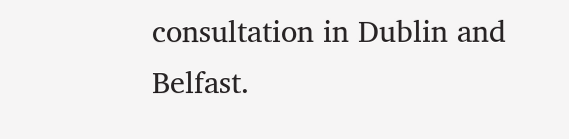consultation in Dublin and Belfast.